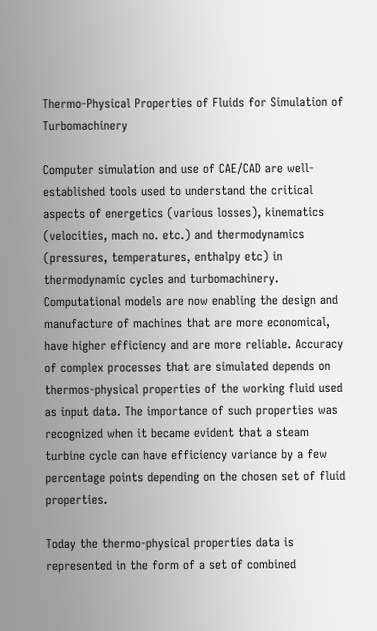Thermo-Physical Properties of Fluids for Simulation of Turbomachinery

Computer simulation and use of CAE/CAD are well-established tools used to understand the critical aspects of energetics (various losses), kinematics (velocities, mach no. etc.) and thermodynamics (pressures, temperatures, enthalpy etc) in thermodynamic cycles and turbomachinery. Computational models are now enabling the design and manufacture of machines that are more economical, have higher efficiency and are more reliable. Accuracy of complex processes that are simulated depends on thermos-physical properties of the working fluid used as input data. The importance of such properties was recognized when it became evident that a steam turbine cycle can have efficiency variance by a few percentage points depending on the chosen set of fluid properties.

Today the thermo-physical properties data is represented in the form of a set of combined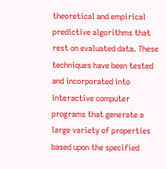theoretical and empirical predictive algorithms that rest on evaluated data. These techniques have been tested and incorporated into interactive computer programs that generate a large variety of properties based upon the specified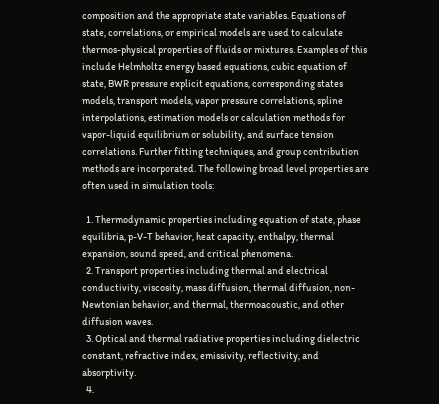composition and the appropriate state variables. Equations of state, correlations, or empirical models are used to calculate thermos-physical properties of fluids or mixtures. Examples of this include Helmholtz energy based equations, cubic equation of state, BWR pressure explicit equations, corresponding states models, transport models, vapor pressure correlations, spline interpolations, estimation models or calculation methods for vapor-liquid equilibrium or solubility, and surface tension correlations. Further fitting techniques, and group contribution methods are incorporated. The following broad level properties are often used in simulation tools:

  1. Thermodynamic properties including equation of state, phase equilibria, p-V-T behavior, heat capacity, enthalpy, thermal expansion, sound speed, and critical phenomena.
  2. Transport properties including thermal and electrical conductivity, viscosity, mass diffusion, thermal diffusion, non-Newtonian behavior, and thermal, thermoacoustic, and other diffusion waves.
  3. Optical and thermal radiative properties including dielectric constant, refractive index, emissivity, reflectivity, and absorptivity.
  4.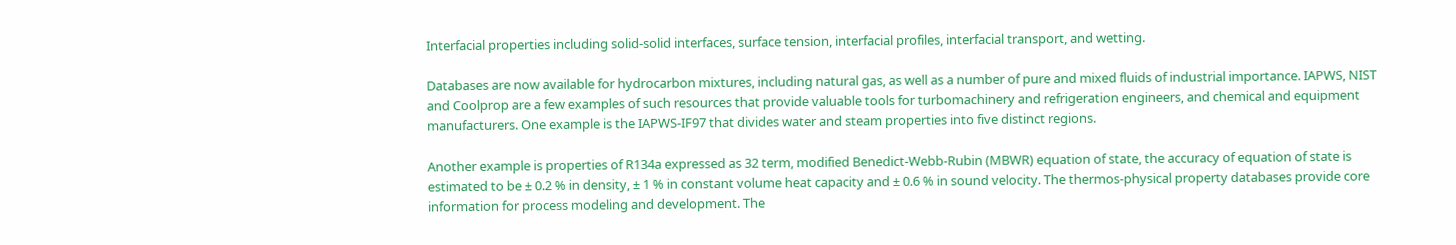Interfacial properties including solid-solid interfaces, surface tension, interfacial profiles, interfacial transport, and wetting.

Databases are now available for hydrocarbon mixtures, including natural gas, as well as a number of pure and mixed fluids of industrial importance. IAPWS, NIST and Coolprop are a few examples of such resources that provide valuable tools for turbomachinery and refrigeration engineers, and chemical and equipment manufacturers. One example is the IAPWS-IF97 that divides water and steam properties into five distinct regions.

Another example is properties of R134a expressed as 32 term, modified Benedict-Webb-Rubin (MBWR) equation of state, the accuracy of equation of state is estimated to be ± 0.2 % in density, ± 1 % in constant volume heat capacity and ± 0.6 % in sound velocity. The thermos-physical property databases provide core information for process modeling and development. The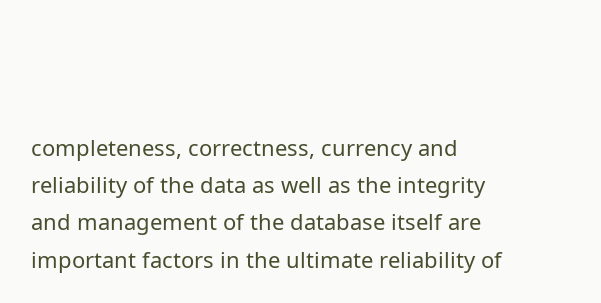completeness, correctness, currency and reliability of the data as well as the integrity and management of the database itself are important factors in the ultimate reliability of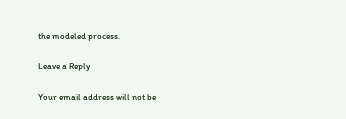the modeled process.

Leave a Reply

Your email address will not be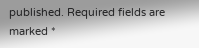published. Required fields are marked *